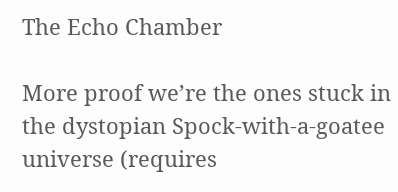The Echo Chamber

More proof we’re the ones stuck in the dystopian Spock-with-a-goatee universe (requires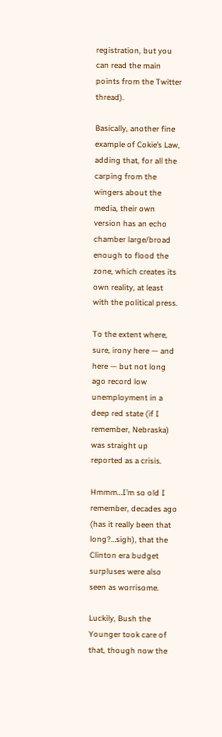registration, but you can read the main points from the Twitter thread).

Basically, another fine example of Cokie’s Law, adding that, for all the carping from the wingers about the media, their own version has an echo chamber large/broad enough to flood the zone, which creates its own reality, at least with the political press.

To the extent where, sure, irony here — and here — but not long ago record low unemployment in a deep red state (if I remember, Nebraska) was straight up reported as a crisis.

Hmmm…I’m so old I remember, decades ago (has it really been that long?…sigh), that the Clinton era budget surpluses were also seen as worrisome.

Luckily, Bush the Younger took care of that, though now the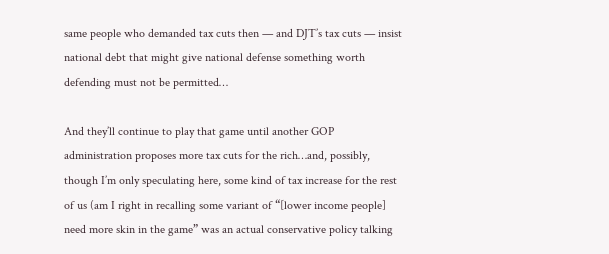same people who demanded tax cuts then — and DJT’s tax cuts — insist national debt that might give national defense something worth defending must not be permitted…

And they’ll continue to play that game until another GOP administration proposes more tax cuts for the rich…and, possibly, though I’m only speculating here, some kind of tax increase for the rest of us (am I right in recalling some variant of “[lower income people] need more skin in the game” was an actual conservative policy talking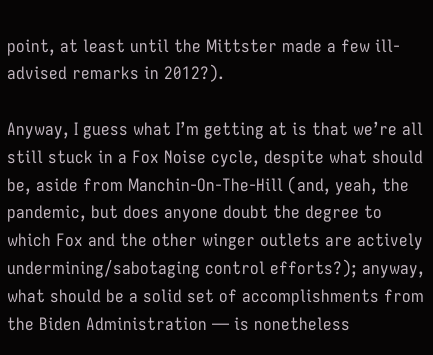point, at least until the Mittster made a few ill-advised remarks in 2012?).

Anyway, I guess what I’m getting at is that we’re all still stuck in a Fox Noise cycle, despite what should be, aside from Manchin-On-The-Hill (and, yeah, the pandemic, but does anyone doubt the degree to which Fox and the other winger outlets are actively undermining/sabotaging control efforts?); anyway, what should be a solid set of accomplishments from the Biden Administration — is nonetheless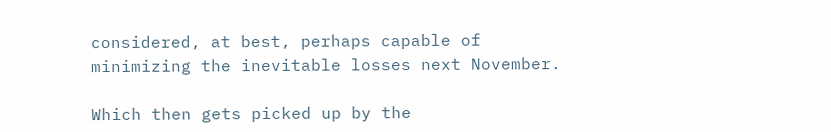considered, at best, perhaps capable of minimizing the inevitable losses next November.

Which then gets picked up by the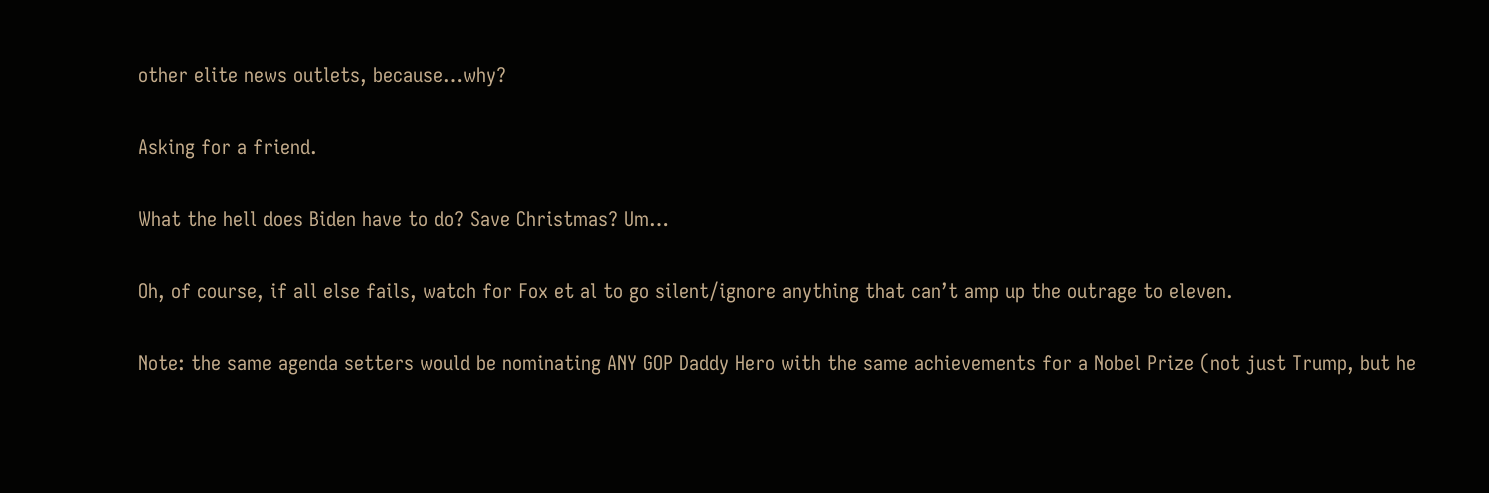other elite news outlets, because…why?

Asking for a friend.

What the hell does Biden have to do? Save Christmas? Um…

Oh, of course, if all else fails, watch for Fox et al to go silent/ignore anything that can’t amp up the outrage to eleven.

Note: the same agenda setters would be nominating ANY GOP Daddy Hero with the same achievements for a Nobel Prize (not just Trump, but he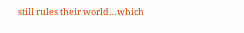still rules their world…which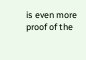is even more proof of the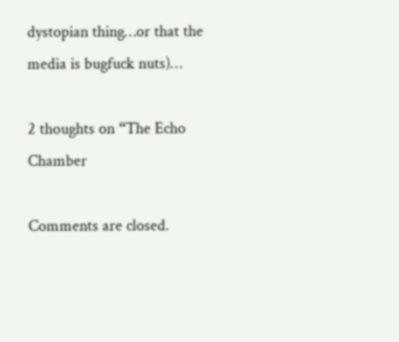dystopian thing…or that the media is bugfuck nuts)…

2 thoughts on “The Echo Chamber

Comments are closed.